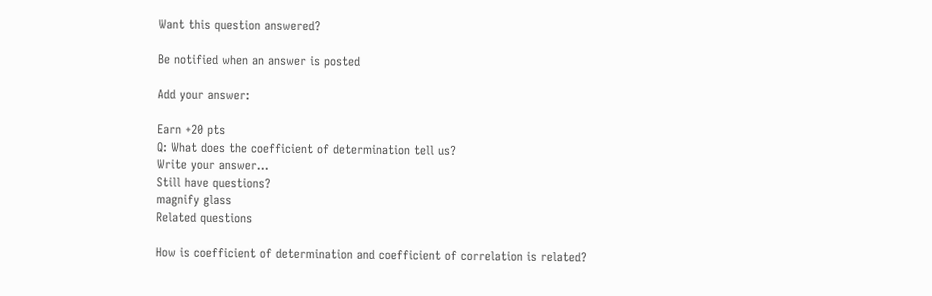Want this question answered?

Be notified when an answer is posted

Add your answer:

Earn +20 pts
Q: What does the coefficient of determination tell us?
Write your answer...
Still have questions?
magnify glass
Related questions

How is coefficient of determination and coefficient of correlation is related?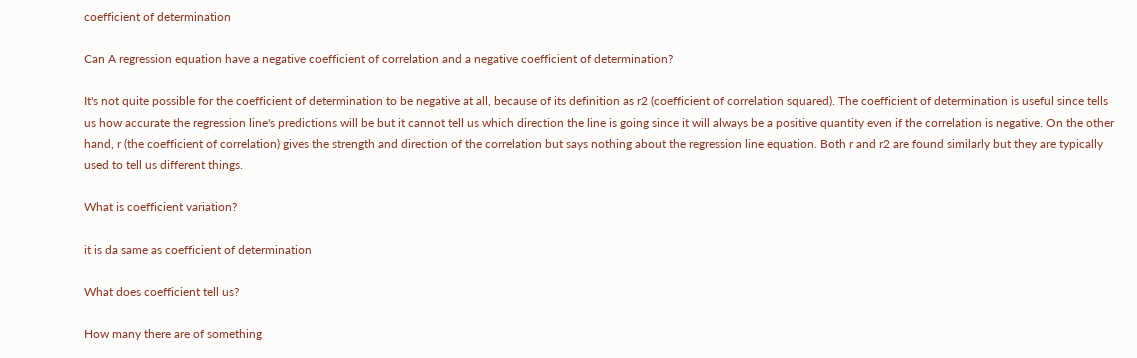coefficient of determination

Can A regression equation have a negative coefficient of correlation and a negative coefficient of determination?

It's not quite possible for the coefficient of determination to be negative at all, because of its definition as r2 (coefficient of correlation squared). The coefficient of determination is useful since tells us how accurate the regression line's predictions will be but it cannot tell us which direction the line is going since it will always be a positive quantity even if the correlation is negative. On the other hand, r (the coefficient of correlation) gives the strength and direction of the correlation but says nothing about the regression line equation. Both r and r2 are found similarly but they are typically used to tell us different things.

What is coefficient variation?

it is da same as coefficient of determination

What does coefficient tell us?

How many there are of something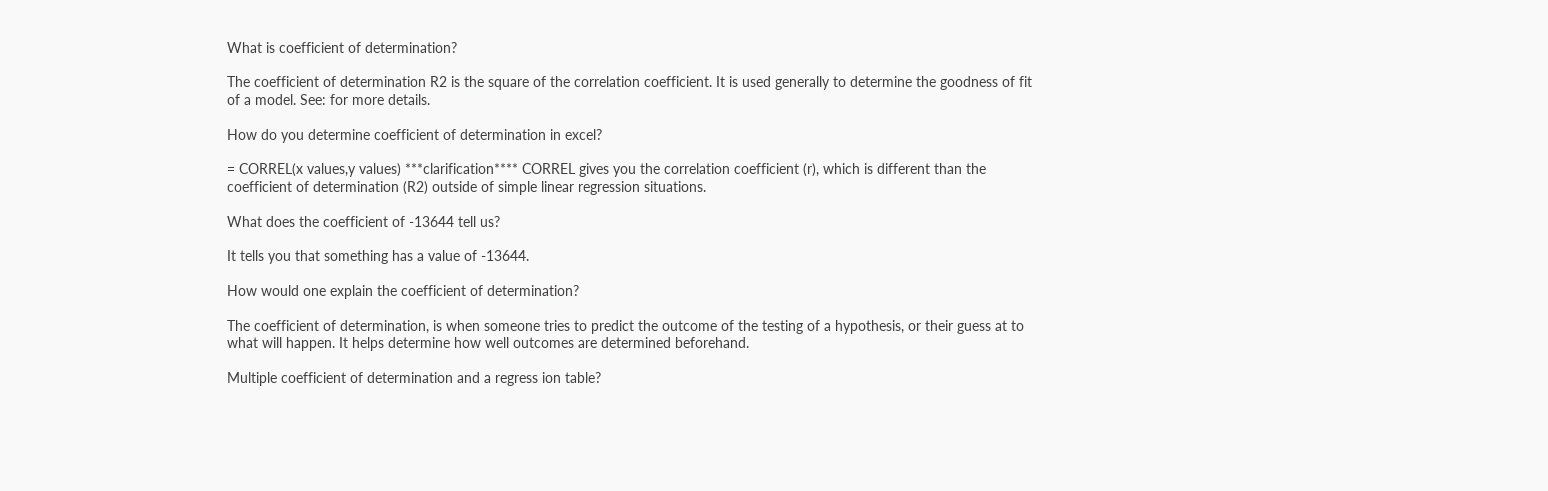What is coefficient of determination?

The coefficient of determination R2 is the square of the correlation coefficient. It is used generally to determine the goodness of fit of a model. See: for more details.

How do you determine coefficient of determination in excel?

= CORREL(x values,y values) ***clarification**** CORREL gives you the correlation coefficient (r), which is different than the coefficient of determination (R2) outside of simple linear regression situations.

What does the coefficient of -13644 tell us?

It tells you that something has a value of -13644.

How would one explain the coefficient of determination?

The coefficient of determination, is when someone tries to predict the outcome of the testing of a hypothesis, or their guess at to what will happen. It helps determine how well outcomes are determined beforehand.

Multiple coefficient of determination and a regress ion table?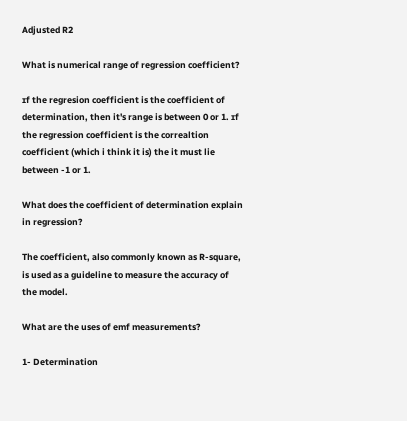Adjusted R2

What is numerical range of regression coefficient?

ɪf the regresion coefficient is the coefficient of determination, then it's range is between 0 or 1. ɪf the regression coefficient is the correaltion coefficient (which i think it is) the it must lie between -1 or 1.

What does the coefficient of determination explain in regression?

The coefficient, also commonly known as R-square, is used as a guideline to measure the accuracy of the model.

What are the uses of emf measurements?

1- Determination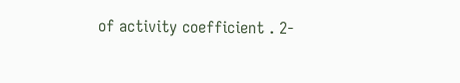of activity coefficient . 2-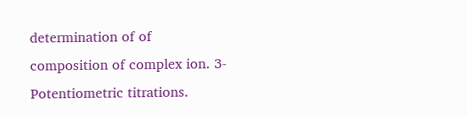determination of of composition of complex ion. 3-Potentiometric titrations.